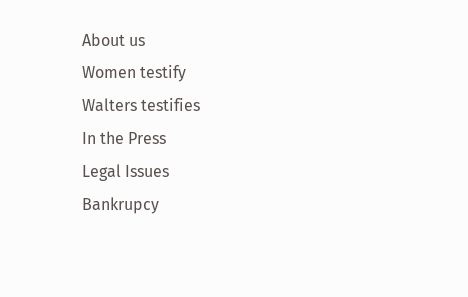About us
Women testify
Walters testifies
In the Press
Legal Issues
Bankrupcy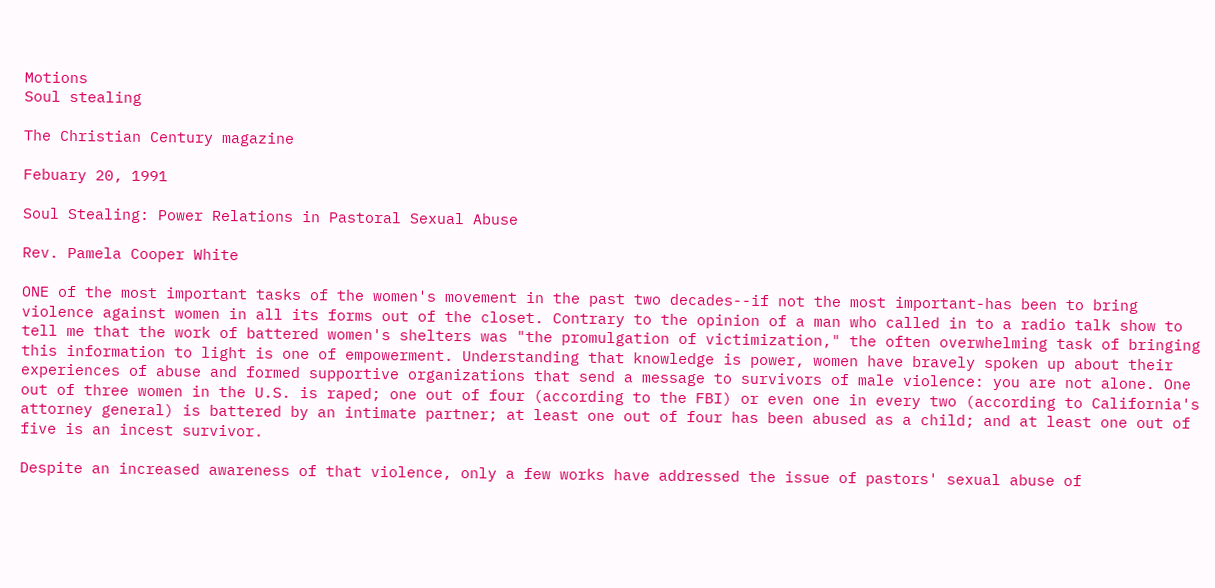Motions
Soul stealing

The Christian Century magazine

Febuary 20, 1991

Soul Stealing: Power Relations in Pastoral Sexual Abuse

Rev. Pamela Cooper White

ONE of the most important tasks of the women's movement in the past two decades--if not the most important-has been to bring violence against women in all its forms out of the closet. Contrary to the opinion of a man who called in to a radio talk show to tell me that the work of battered women's shelters was "the promulgation of victimization," the often overwhelming task of bringing this information to light is one of empowerment. Understanding that knowledge is power, women have bravely spoken up about their experiences of abuse and formed supportive organizations that send a message to survivors of male violence: you are not alone. One out of three women in the U.S. is raped; one out of four (according to the FBI) or even one in every two (according to California's attorney general) is battered by an intimate partner; at least one out of four has been abused as a child; and at least one out of five is an incest survivor.

Despite an increased awareness of that violence, only a few works have addressed the issue of pastors' sexual abuse of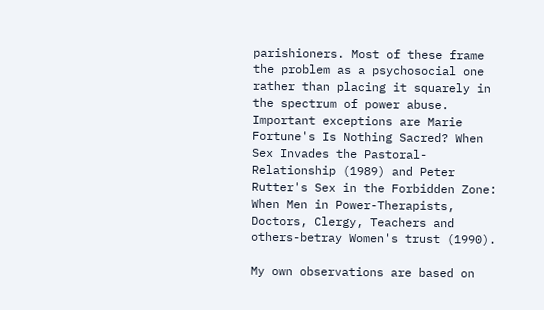parishioners. Most of these frame the problem as a psychosocial one rather than placing it squarely in the spectrum of power abuse. Important exceptions are Marie Fortune's Is Nothing Sacred? When Sex Invades the Pastoral-Relationship (1989) and Peter Rutter's Sex in the Forbidden Zone: When Men in Power-Therapists, Doctors, Clergy, Teachers and others-betray Women's trust (1990).

My own observations are based on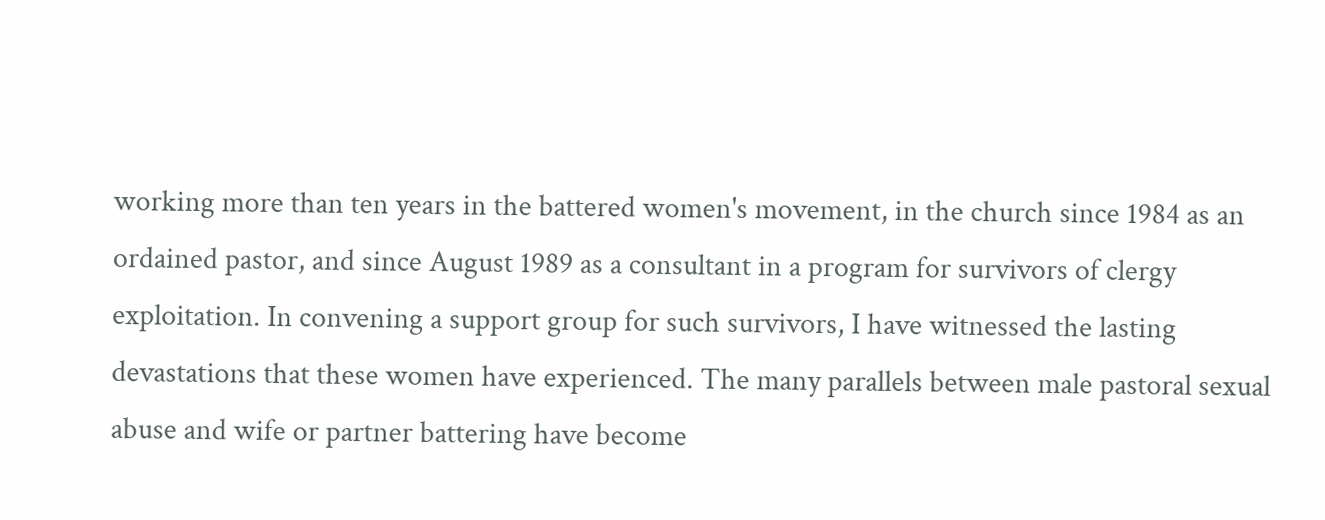working more than ten years in the battered women's movement, in the church since 1984 as an ordained pastor, and since August 1989 as a consultant in a program for survivors of clergy exploitation. In convening a support group for such survivors, I have witnessed the lasting devastations that these women have experienced. The many parallels between male pastoral sexual abuse and wife or partner battering have become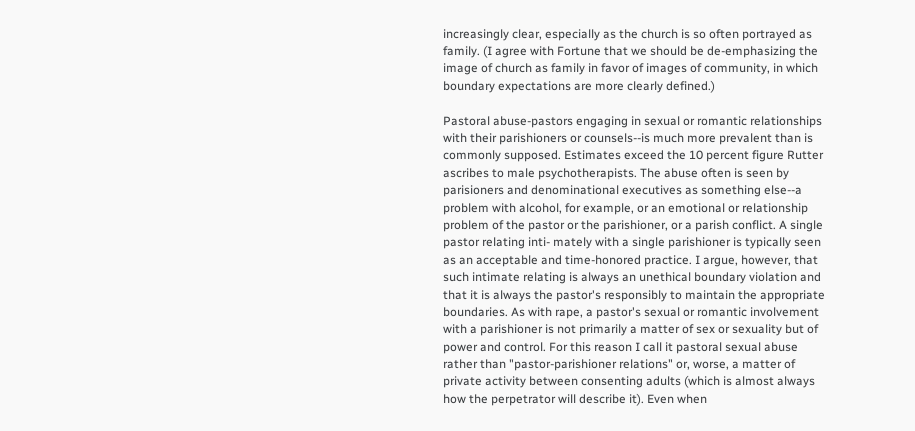increasingly clear, especially as the church is so often portrayed as family. (I agree with Fortune that we should be de-emphasizing the image of church as family in favor of images of community, in which boundary expectations are more clearly defined.)

Pastoral abuse-pastors engaging in sexual or romantic relationships with their parishioners or counsels--is much more prevalent than is commonly supposed. Estimates exceed the 10 percent figure Rutter ascribes to male psychotherapists. The abuse often is seen by parisioners and denominational executives as something else--a problem with alcohol, for example, or an emotional or relationship problem of the pastor or the parishioner, or a parish conflict. A single pastor relating inti- mately with a single parishioner is typically seen as an acceptable and time-honored practice. I argue, however, that such intimate relating is always an unethical boundary violation and that it is always the pastor's responsibly to maintain the appropriate boundaries. As with rape, a pastor's sexual or romantic involvement with a parishioner is not primarily a matter of sex or sexuality but of power and control. For this reason I call it pastoral sexual abuse rather than "pastor-parishioner relations" or, worse, a matter of private activity between consenting adults (which is almost always how the perpetrator will describe it). Even when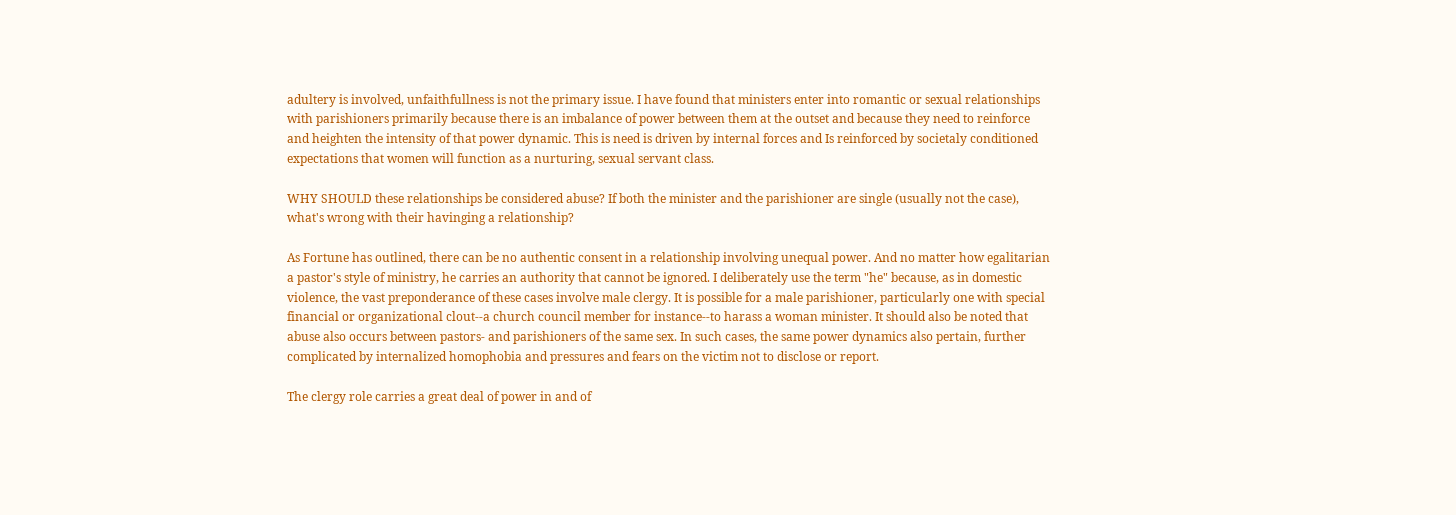adultery is involved, unfaithfullness is not the primary issue. I have found that ministers enter into romantic or sexual relationships with parishioners primarily because there is an imbalance of power between them at the outset and because they need to reinforce and heighten the intensity of that power dynamic. This is need is driven by internal forces and Is reinforced by societaly conditioned expectations that women will function as a nurturing, sexual servant class.

WHY SHOULD these relationships be considered abuse? If both the minister and the parishioner are single (usually not the case), what's wrong with their havinging a relationship?

As Fortune has outlined, there can be no authentic consent in a relationship involving unequal power. And no matter how egalitarian a pastor's style of ministry, he carries an authority that cannot be ignored. I deliberately use the term "he" because, as in domestic violence, the vast preponderance of these cases involve male clergy. It is possible for a male parishioner, particularly one with special financial or organizational clout--a church council member for instance--to harass a woman minister. It should also be noted that abuse also occurs between pastors- and parishioners of the same sex. In such cases, the same power dynamics also pertain, further complicated by internalized homophobia and pressures and fears on the victim not to disclose or report.

The clergy role carries a great deal of power in and of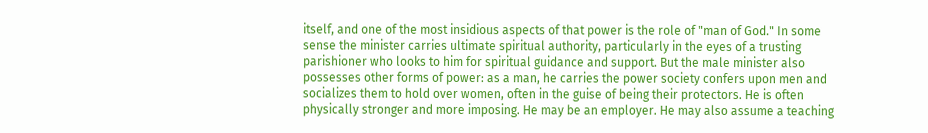itself, and one of the most insidious aspects of that power is the role of "man of God." In some sense the minister carries ultimate spiritual authority, particularly in the eyes of a trusting parishioner who looks to him for spiritual guidance and support. But the male minister also possesses other forms of power: as a man, he carries the power society confers upon men and socializes them to hold over women, often in the guise of being their protectors. He is often physically stronger and more imposing. He may be an employer. He may also assume a teaching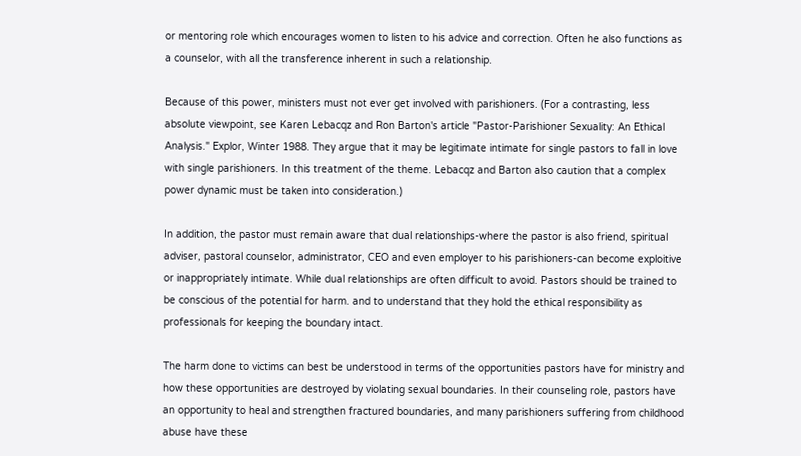or mentoring role which encourages women to listen to his advice and correction. Often he also functions as a counselor, with all the transference inherent in such a relationship.

Because of this power, ministers must not ever get involved with parishioners. (For a contrasting, less absolute viewpoint, see Karen Lebacqz and Ron Barton's article "Pastor-Parishioner Sexuality: An Ethical Analysis." Explor, Winter 1988. They argue that it may be legitimate intimate for single pastors to fall in love with single parishioners. In this treatment of the theme. Lebacqz and Barton also caution that a complex power dynamic must be taken into consideration.)

In addition, the pastor must remain aware that dual relationships-where the pastor is also friend, spiritual adviser, pastoral counselor, administrator, CEO and even employer to his parishioners-can become exploitive or inappropriately intimate. While dual relationships are often difficult to avoid. Pastors should be trained to be conscious of the potential for harm. and to understand that they hold the ethical responsibility as professionals for keeping the boundary intact.

The harm done to victims can best be understood in terms of the opportunities pastors have for ministry and how these opportunities are destroyed by violating sexual boundaries. In their counseling role, pastors have an opportunity to heal and strengthen fractured boundaries, and many parishioners suffering from childhood abuse have these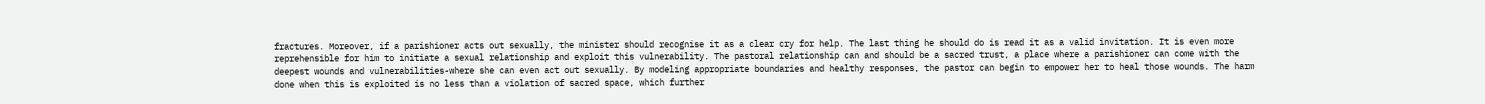fractures. Moreover, if a parishioner acts out sexually, the minister should recognise it as a clear cry for help. The last thing he should do is read it as a valid invitation. It is even more reprehensible for him to initiate a sexual relationship and exploit this vulnerability. The pastoral relationship can and should be a sacred trust, a place where a parishioner can come with the deepest wounds and vulnerabilities-where she can even act out sexually. By modeling appropriate boundaries and healthy responses, the pastor can begin to empower her to heal those wounds. The harm done when this is exploited is no less than a violation of sacred space, which further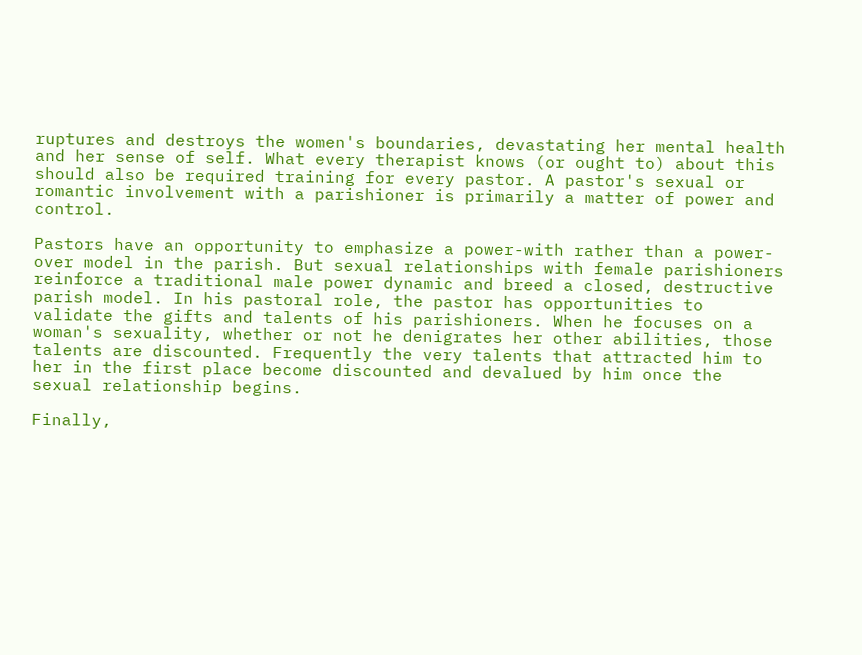ruptures and destroys the women's boundaries, devastating her mental health and her sense of self. What every therapist knows (or ought to) about this should also be required training for every pastor. A pastor's sexual or romantic involvement with a parishioner is primarily a matter of power and control.

Pastors have an opportunity to emphasize a power-with rather than a power-over model in the parish. But sexual relationships with female parishioners reinforce a traditional male power dynamic and breed a closed, destructive parish model. In his pastoral role, the pastor has opportunities to validate the gifts and talents of his parishioners. When he focuses on a woman's sexuality, whether or not he denigrates her other abilities, those talents are discounted. Frequently the very talents that attracted him to her in the first place become discounted and devalued by him once the sexual relationship begins.

Finally,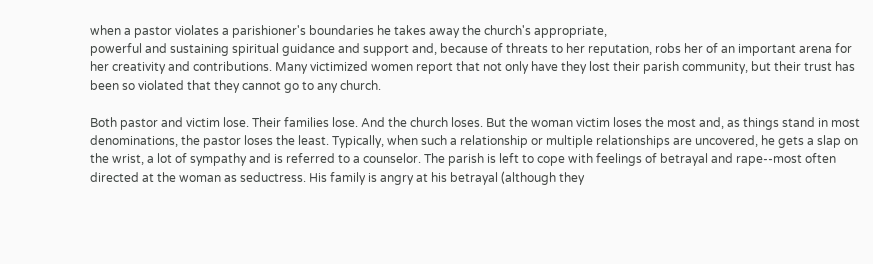when a pastor violates a parishioner's boundaries he takes away the church's appropriate,
powerful and sustaining spiritual guidance and support and, because of threats to her reputation, robs her of an important arena for her creativity and contributions. Many victimized women report that not only have they lost their parish community, but their trust has been so violated that they cannot go to any church.

Both pastor and victim lose. Their families lose. And the church loses. But the woman victim loses the most and, as things stand in most denominations, the pastor loses the least. Typically, when such a relationship or multiple relationships are uncovered, he gets a slap on the wrist, a lot of sympathy and is referred to a counselor. The parish is left to cope with feelings of betrayal and rape--most often directed at the woman as seductress. His family is angry at his betrayal (although they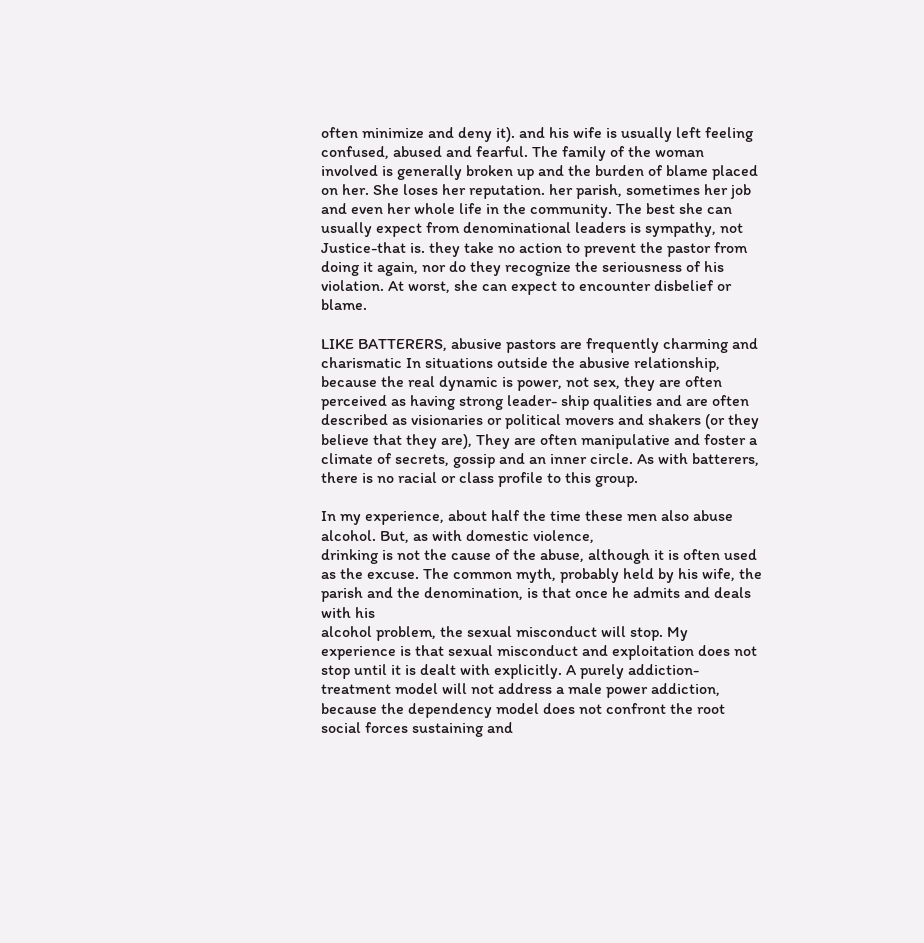often minimize and deny it). and his wife is usually left feeling confused, abused and fearful. The family of the woman involved is generally broken up and the burden of blame placed on her. She loses her reputation. her parish, sometimes her job and even her whole life in the community. The best she can usually expect from denominational leaders is sympathy, not Justice-that is. they take no action to prevent the pastor from doing it again, nor do they recognize the seriousness of his violation. At worst, she can expect to encounter disbelief or blame.

LIKE BATTERERS, abusive pastors are frequently charming and charismatic In situations outside the abusive relationship, because the real dynamic is power, not sex, they are often perceived as having strong leader- ship qualities and are often described as visionaries or political movers and shakers (or they believe that they are), They are often manipulative and foster a climate of secrets, gossip and an inner circle. As with batterers, there is no racial or class profile to this group.

In my experience, about half the time these men also abuse alcohol. But, as with domestic violence,
drinking is not the cause of the abuse, although it is often used as the excuse. The common myth, probably held by his wife, the parish and the denomination, is that once he admits and deals with his
alcohol problem, the sexual misconduct will stop. My experience is that sexual misconduct and exploitation does not stop until it is dealt with explicitly. A purely addiction-treatment model will not address a male power addiction, because the dependency model does not confront the root social forces sustaining and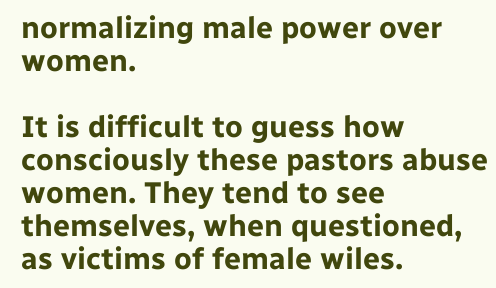normalizing male power over women.

It is difficult to guess how consciously these pastors abuse women. They tend to see themselves, when questioned, as victims of female wiles.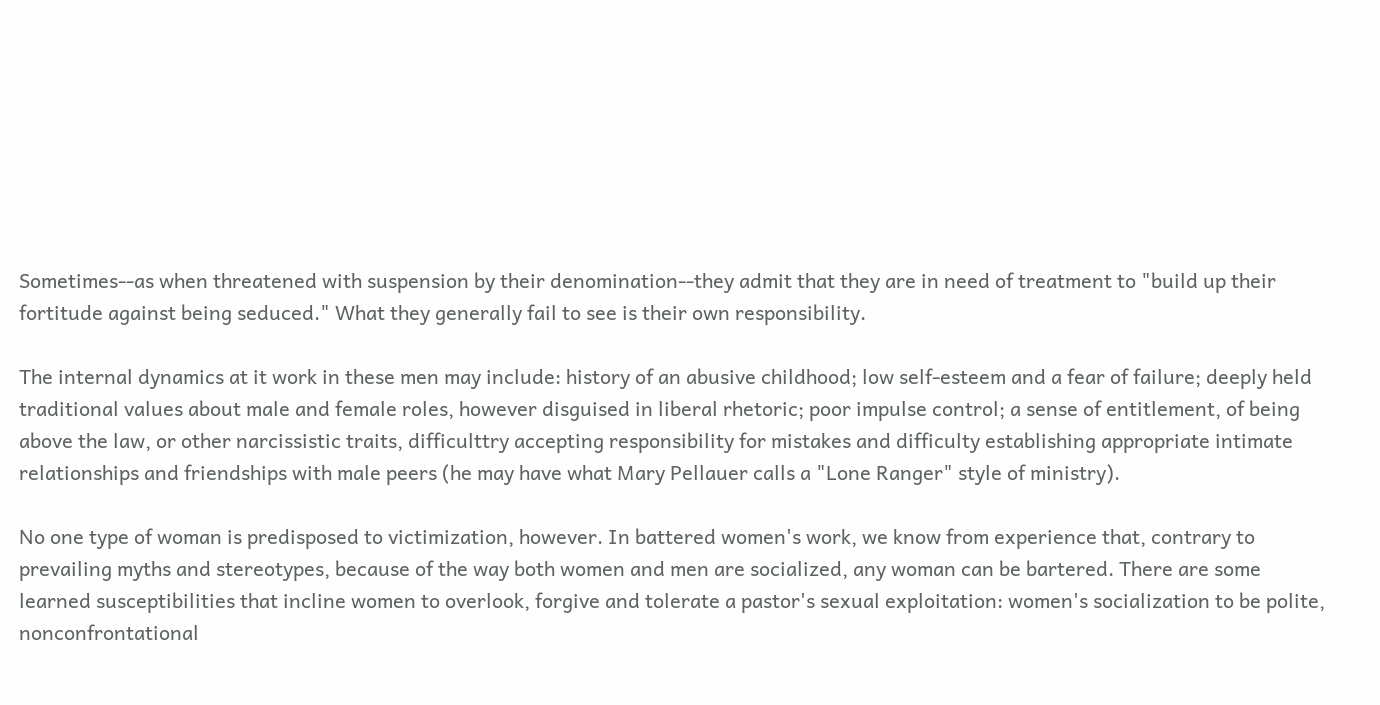Sometimes--as when threatened with suspension by their denomination--they admit that they are in need of treatment to "build up their fortitude against being seduced." What they generally fail to see is their own responsibility.

The internal dynamics at it work in these men may include: history of an abusive childhood; low self-esteem and a fear of failure; deeply held traditional values about male and female roles, however disguised in liberal rhetoric; poor impulse control; a sense of entitlement, of being above the law, or other narcissistic traits, difficulttry accepting responsibility for mistakes and difficulty establishing appropriate intimate relationships and friendships with male peers (he may have what Mary Pellauer calls a "Lone Ranger" style of ministry).

No one type of woman is predisposed to victimization, however. In battered women's work, we know from experience that, contrary to prevailing myths and stereotypes, because of the way both women and men are socialized, any woman can be bartered. There are some learned susceptibilities that incline women to overlook, forgive and tolerate a pastor's sexual exploitation: women's socialization to be polite, nonconfrontational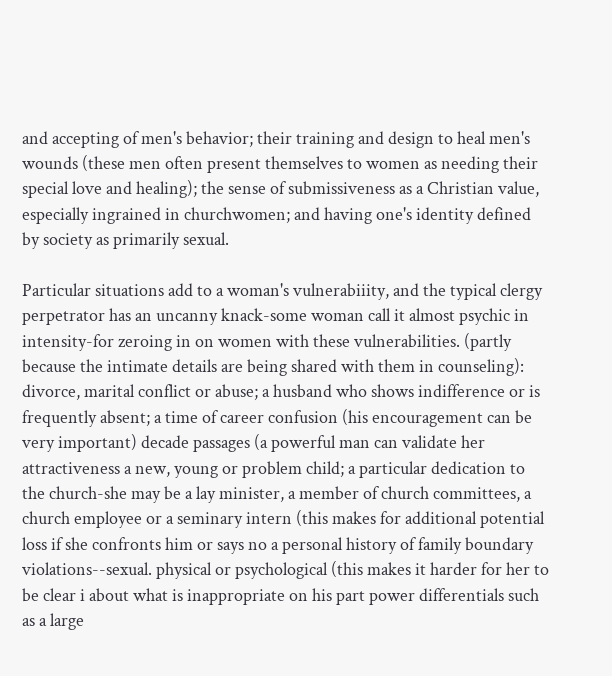and accepting of men's behavior; their training and design to heal men's wounds (these men often present themselves to women as needing their special love and healing); the sense of submissiveness as a Christian value, especially ingrained in churchwomen; and having one's identity defined by society as primarily sexual.

Particular situations add to a woman's vulnerabiiity, and the typical clergy perpetrator has an uncanny knack-some woman call it almost psychic in intensity-for zeroing in on women with these vulnerabilities. (partly because the intimate details are being shared with them in counseling): divorce, marital conflict or abuse; a husband who shows indifference or is frequently absent; a time of career confusion (his encouragement can be very important) decade passages (a powerful man can validate her attractiveness a new, young or problem child; a particular dedication to the church-she may be a lay minister, a member of church committees, a church employee or a seminary intern (this makes for additional potential loss if she confronts him or says no a personal history of family boundary violations--sexual. physical or psychological (this makes it harder for her to be clear i about what is inappropriate on his part power differentials such as a large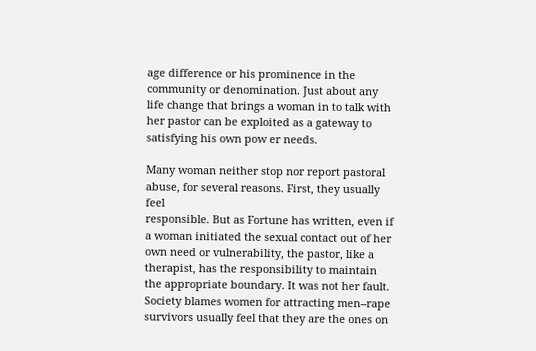age difference or his prominence in the community or denomination. Just about any life change that brings a woman in to talk with her pastor can be exploited as a gateway to satisfying his own pow er needs.

Many woman neither stop nor report pastoral abuse, for several reasons. First, they usually feel
responsible. But as Fortune has written, even if a woman initiated the sexual contact out of her own need or vulnerability, the pastor, like a therapist, has the responsibility to maintain the appropriate boundary. It was not her fault. Society blames women for attracting men--rape survivors usually feel that they are the ones on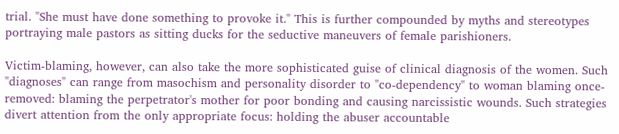trial. "She must have done something to provoke it." This is further compounded by myths and stereotypes portraying male pastors as sitting ducks for the seductive maneuvers of female parishioners.

Victim-blaming, however, can also take the more sophisticated guise of clinical diagnosis of the women. Such "diagnoses" can range from masochism and personality disorder to "co-dependency" to woman blaming once-removed: blaming the perpetrator's mother for poor bonding and causing narcissistic wounds. Such strategies divert attention from the only appropriate focus: holding the abuser accountable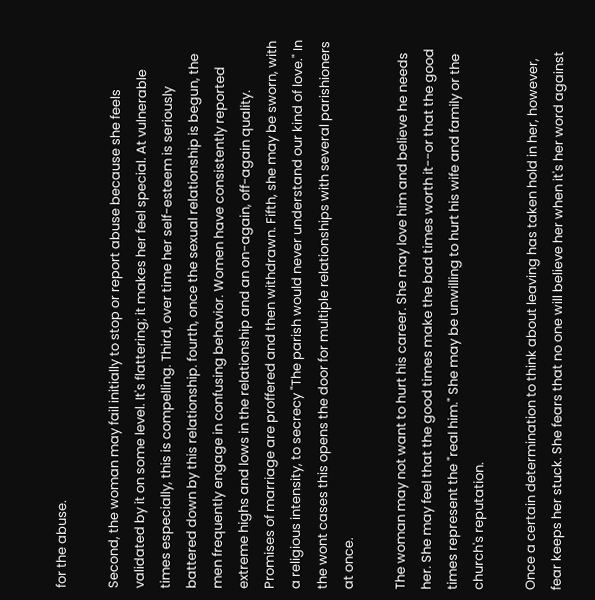for the abuse.

Second, the woman may fail initially to stop or report abuse because she feels validated by it on some level. It's flattering; it makes her feel special. At vulnerable times especially, this is compelling. Third, over time her self-esteem is seriously battered down by this relationship. fourth, once the sexual relationship is begun, the men frequently engage in confusing behavior. Women have consistently reported extreme highs and lows in the relationship and an on-again, off-again quality. Promises of marriage are proffered and then withdrawn. Fifth, she may be sworn, with a religious intensity, to secrecy "The parish would never understand our kind of love." In the wont cases this opens the door for multiple relationships with several parishioners at once.

The woman may not want to hurt his career. She may love him and believe he needs her. She may feel that the good times make the bad times worth it--or that the good times represent the "real him." She may be unwilling to hurt his wife and family or the church's reputation.

Once a certain determination to think about leaving has taken hold in her, however, fear keeps her stuck. She fears that no one will believe her when it's her word against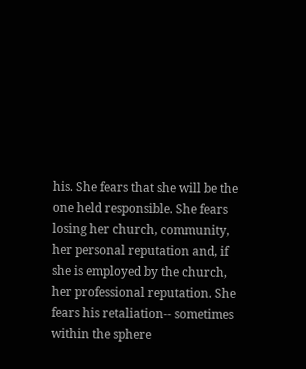his. She fears that she will be the one held responsible. She fears losing her church, community, her personal reputation and, if she is employed by the church, her professional reputation. She fears his retaliation-- sometimes within the sphere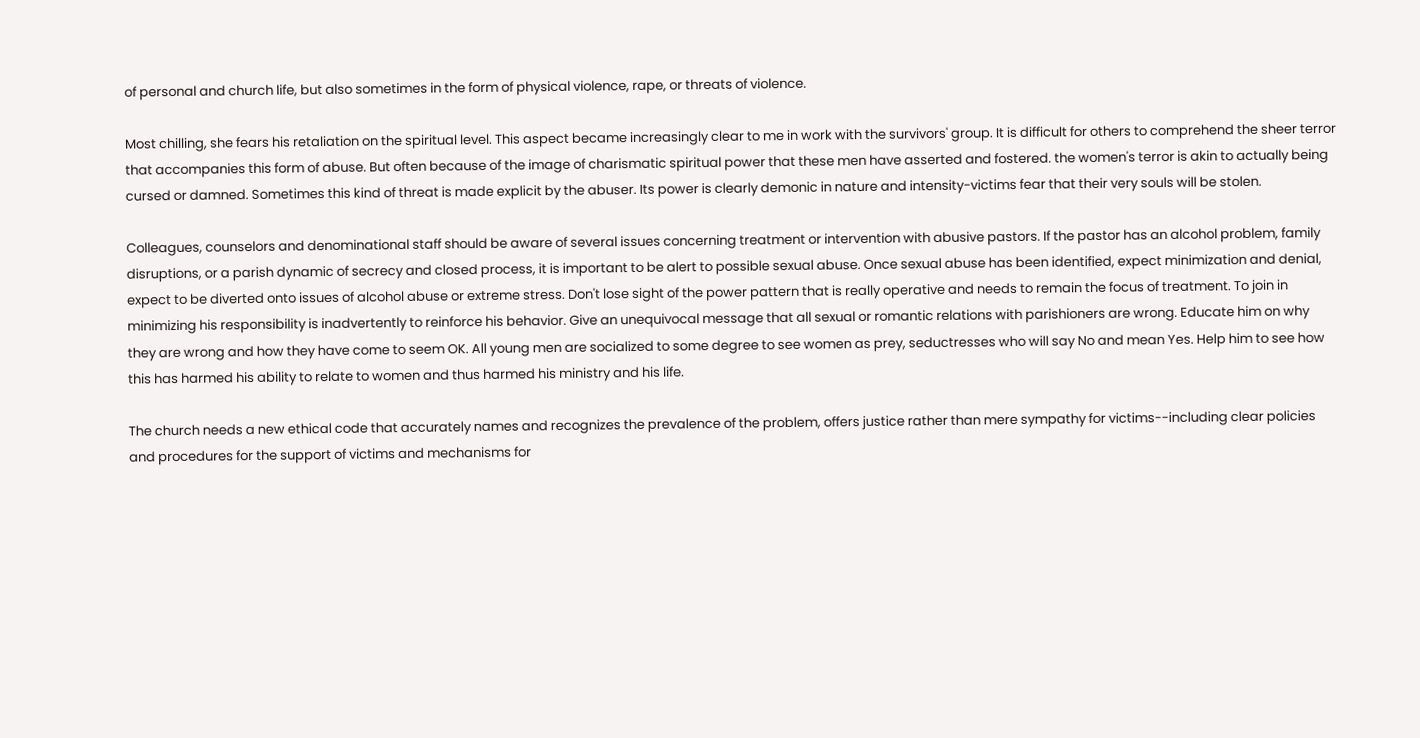of personal and church life, but also sometimes in the form of physical violence, rape, or threats of violence.

Most chilling, she fears his retaliation on the spiritual level. This aspect became increasingly clear to me in work with the survivors' group. It is difficult for others to comprehend the sheer terror that accompanies this form of abuse. But often because of the image of charismatic spiritual power that these men have asserted and fostered. the women's terror is akin to actually being cursed or damned. Sometimes this kind of threat is made explicit by the abuser. Its power is clearly demonic in nature and intensity-victims fear that their very souls will be stolen.

Colleagues, counselors and denominational staff should be aware of several issues concerning treatment or intervention with abusive pastors. If the pastor has an alcohol problem, family disruptions, or a parish dynamic of secrecy and closed process, it is important to be alert to possible sexual abuse. Once sexual abuse has been identified, expect minimization and denial, expect to be diverted onto issues of alcohol abuse or extreme stress. Don't lose sight of the power pattern that is really operative and needs to remain the focus of treatment. To join in minimizing his responsibility is inadvertently to reinforce his behavior. Give an unequivocal message that all sexual or romantic relations with parishioners are wrong. Educate him on why they are wrong and how they have come to seem OK. All young men are socialized to some degree to see women as prey, seductresses who will say No and mean Yes. Help him to see how this has harmed his ability to relate to women and thus harmed his ministry and his life.

The church needs a new ethical code that accurately names and recognizes the prevalence of the problem, offers justice rather than mere sympathy for victims--including clear policies and procedures for the support of victims and mechanisms for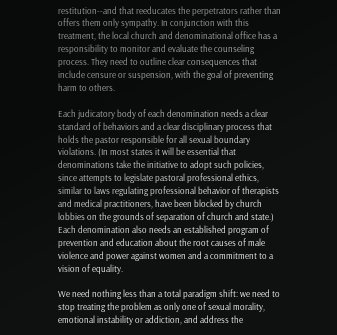restitution--and that reeducates the perpetrators rather than offers them only sympathy. In conjunction with this treatment, the local church and denominational office has a responsibility to monitor and evaluate the counseling process. They need to outline clear consequences that include censure or suspension, with the goal of preventing harm to others.

Each judicatory body of each denomination needs a clear standard of behaviors and a clear disciplinary process that holds the pastor responsible for all sexual boundary violations. (In most states it will be essential that denominations take the initiative to adopt such policies, since attempts to legislate pastoral professional ethics, similar to laws regulating professional behavior of therapists and medical practitioners, have been blocked by church lobbies on the grounds of separation of church and state.) Each denomination also needs an established program of prevention and education about the root causes of male violence and power against women and a commitment to a vision of equality.

We need nothing less than a total paradigm shift: we need to stop treating the problem as only one of sexual morality, emotional instability or addiction, and address the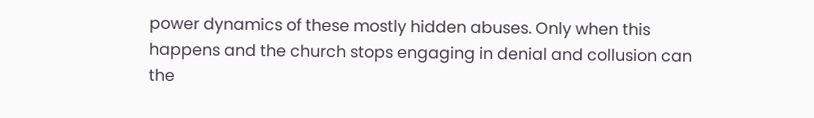power dynamics of these mostly hidden abuses. Only when this happens and the church stops engaging in denial and collusion can the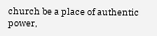church be a place of authentic power,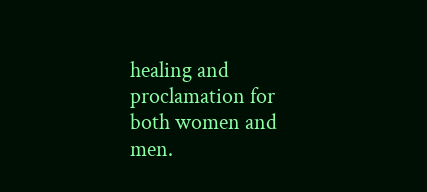healing and proclamation for both women and men.